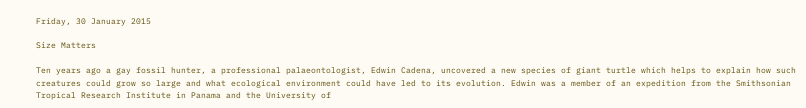Friday, 30 January 2015

Size Matters

Ten years ago a gay fossil hunter, a professional palaeontologist, Edwin Cadena, uncovered a new species of giant turtle which helps to explain how such creatures could grow so large and what ecological environment could have led to its evolution. Edwin was a member of an expedition from the Smithsonian Tropical Research Institute in Panama and the University of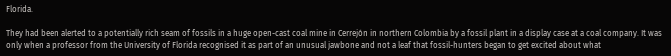Florida.

They had been alerted to a potentially rich seam of fossils in a huge open-cast coal mine in Cerrejón in northern Colombia by a fossil plant in a display case at a coal company. It was only when a professor from the University of Florida recognised it as part of an unusual jawbone and not a leaf that fossil-hunters began to get excited about what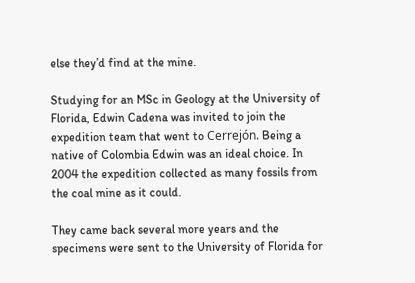else they’d find at the mine.

Studying for an MSc in Geology at the University of Florida, Edwin Cadena was invited to join the expedition team that went to Cerrejón. Being a native of Colombia Edwin was an ideal choice. In 2004 the expedition collected as many fossils from the coal mine as it could.

They came back several more years and the specimens were sent to the University of Florida for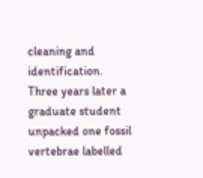cleaning and identification. Three years later a graduate student unpacked one fossil vertebrae labelled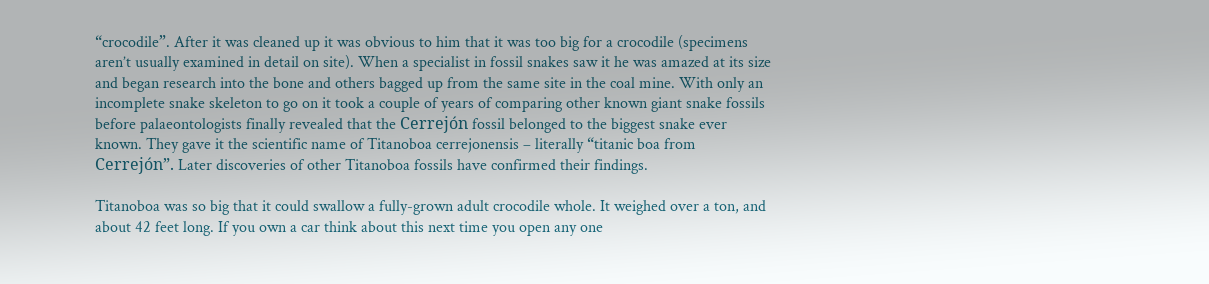“crocodile”. After it was cleaned up it was obvious to him that it was too big for a crocodile (specimens aren’t usually examined in detail on site). When a specialist in fossil snakes saw it he was amazed at its size and began research into the bone and others bagged up from the same site in the coal mine. With only an incomplete snake skeleton to go on it took a couple of years of comparing other known giant snake fossils before palaeontologists finally revealed that the Cerrejón fossil belonged to the biggest snake ever known. They gave it the scientific name of Titanoboa cerrejonensis – literally “titanic boa from Cerrejón”. Later discoveries of other Titanoboa fossils have confirmed their findings.

Titanoboa was so big that it could swallow a fully-grown adult crocodile whole. It weighed over a ton, and about 42 feet long. If you own a car think about this next time you open any one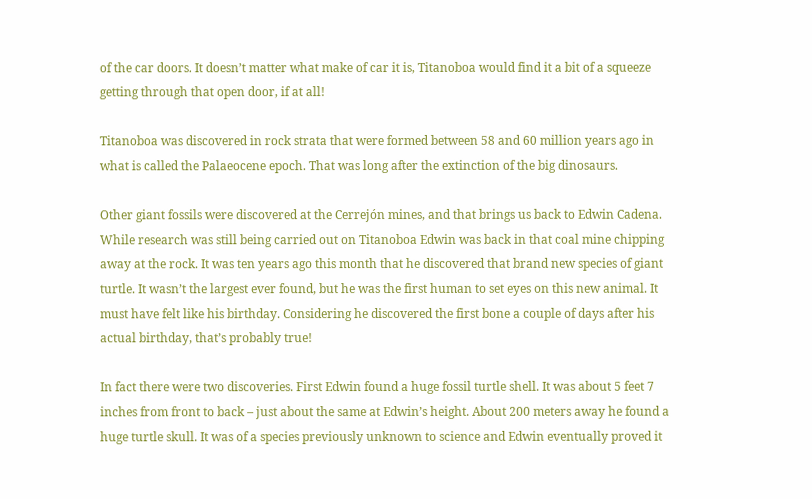of the car doors. It doesn’t matter what make of car it is, Titanoboa would find it a bit of a squeeze getting through that open door, if at all!

Titanoboa was discovered in rock strata that were formed between 58 and 60 million years ago in what is called the Palaeocene epoch. That was long after the extinction of the big dinosaurs.

Other giant fossils were discovered at the Cerrejón mines, and that brings us back to Edwin Cadena. While research was still being carried out on Titanoboa Edwin was back in that coal mine chipping away at the rock. It was ten years ago this month that he discovered that brand new species of giant turtle. It wasn’t the largest ever found, but he was the first human to set eyes on this new animal. It must have felt like his birthday. Considering he discovered the first bone a couple of days after his actual birthday, that’s probably true!

In fact there were two discoveries. First Edwin found a huge fossil turtle shell. It was about 5 feet 7 inches from front to back – just about the same at Edwin’s height. About 200 meters away he found a huge turtle skull. It was of a species previously unknown to science and Edwin eventually proved it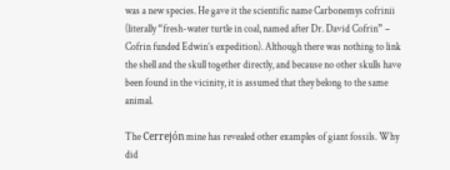was a new species. He gave it the scientific name Carbonemys cofrinii (literally “fresh-water turtle in coal, named after Dr. David Cofrin” – Cofrin funded Edwin’s expedition). Although there was nothing to link the shell and the skull together directly, and because no other skulls have been found in the vicinity, it is assumed that they belong to the same animal.

The Cerrejón mine has revealed other examples of giant fossils. Why did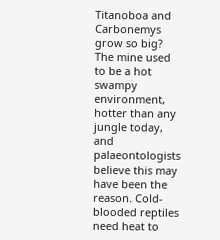Titanoboa and Carbonemys grow so big? The mine used to be a hot swampy environment, hotter than any jungle today, and palaeontologists believe this may have been the reason. Cold-blooded reptiles need heat to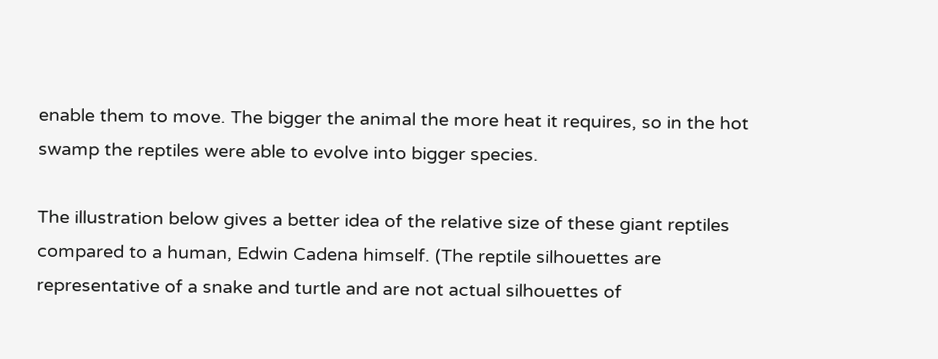enable them to move. The bigger the animal the more heat it requires, so in the hot swamp the reptiles were able to evolve into bigger species.

The illustration below gives a better idea of the relative size of these giant reptiles compared to a human, Edwin Cadena himself. (The reptile silhouettes are representative of a snake and turtle and are not actual silhouettes of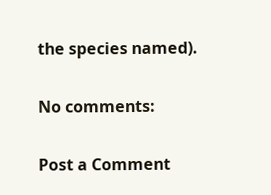the species named).

No comments:

Post a Comment